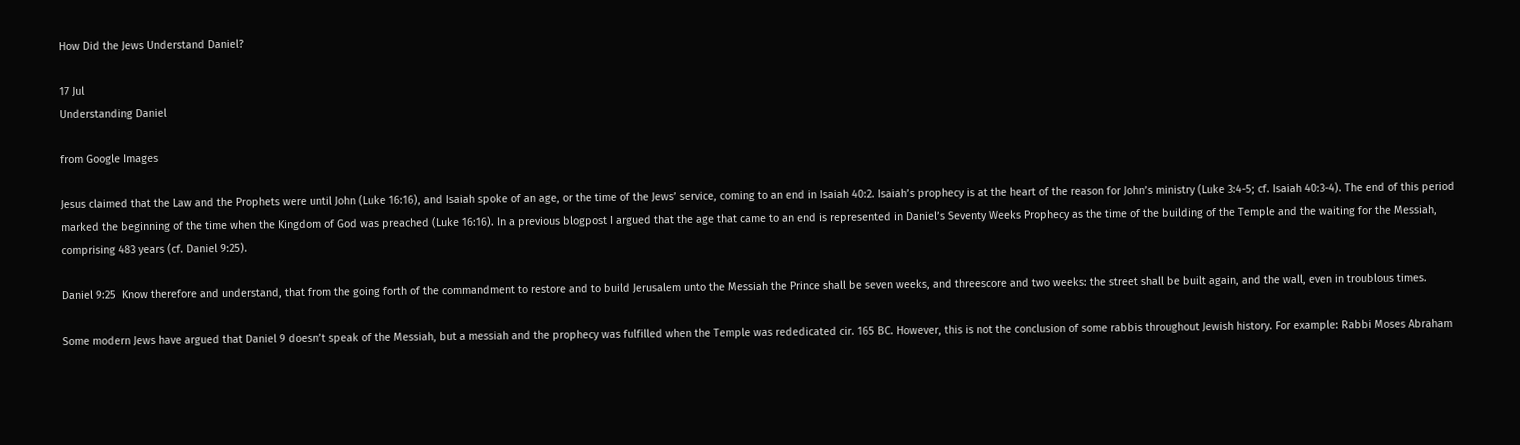How Did the Jews Understand Daniel?

17 Jul
Understanding Daniel

from Google Images

Jesus claimed that the Law and the Prophets were until John (Luke 16:16), and Isaiah spoke of an age, or the time of the Jews’ service, coming to an end in Isaiah 40:2. Isaiah’s prophecy is at the heart of the reason for John’s ministry (Luke 3:4-5; cf. Isaiah 40:3-4). The end of this period marked the beginning of the time when the Kingdom of God was preached (Luke 16:16). In a previous blogpost I argued that the age that came to an end is represented in Daniel’s Seventy Weeks Prophecy as the time of the building of the Temple and the waiting for the Messiah, comprising 483 years (cf. Daniel 9:25).

Daniel 9:25  Know therefore and understand, that from the going forth of the commandment to restore and to build Jerusalem unto the Messiah the Prince shall be seven weeks, and threescore and two weeks: the street shall be built again, and the wall, even in troublous times.

Some modern Jews have argued that Daniel 9 doesn’t speak of the Messiah, but a messiah and the prophecy was fulfilled when the Temple was rededicated cir. 165 BC. However, this is not the conclusion of some rabbis throughout Jewish history. For example: Rabbi Moses Abraham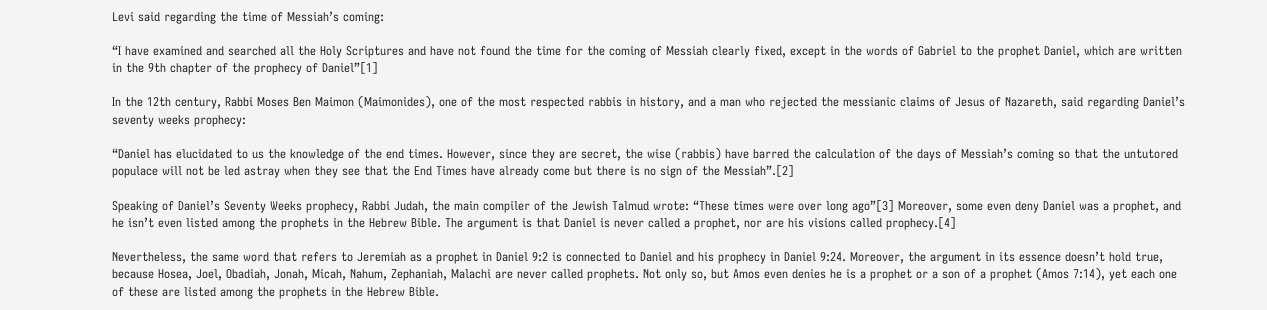Levi said regarding the time of Messiah’s coming:

“I have examined and searched all the Holy Scriptures and have not found the time for the coming of Messiah clearly fixed, except in the words of Gabriel to the prophet Daniel, which are written in the 9th chapter of the prophecy of Daniel”[1]

In the 12th century, Rabbi Moses Ben Maimon (Maimonides), one of the most respected rabbis in history, and a man who rejected the messianic claims of Jesus of Nazareth, said regarding Daniel’s seventy weeks prophecy:

“Daniel has elucidated to us the knowledge of the end times. However, since they are secret, the wise (rabbis) have barred the calculation of the days of Messiah’s coming so that the untutored populace will not be led astray when they see that the End Times have already come but there is no sign of the Messiah”.[2]

Speaking of Daniel’s Seventy Weeks prophecy, Rabbi Judah, the main compiler of the Jewish Talmud wrote: “These times were over long ago”[3] Moreover, some even deny Daniel was a prophet, and he isn’t even listed among the prophets in the Hebrew Bible. The argument is that Daniel is never called a prophet, nor are his visions called prophecy.[4]

Nevertheless, the same word that refers to Jeremiah as a prophet in Daniel 9:2 is connected to Daniel and his prophecy in Daniel 9:24. Moreover, the argument in its essence doesn’t hold true, because Hosea, Joel, Obadiah, Jonah, Micah, Nahum, Zephaniah, Malachi are never called prophets. Not only so, but Amos even denies he is a prophet or a son of a prophet (Amos 7:14), yet each one of these are listed among the prophets in the Hebrew Bible.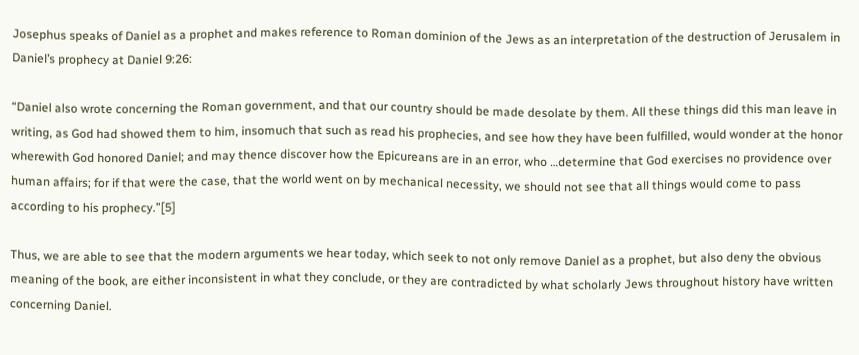Josephus speaks of Daniel as a prophet and makes reference to Roman dominion of the Jews as an interpretation of the destruction of Jerusalem in Daniel’s prophecy at Daniel 9:26:

“Daniel also wrote concerning the Roman government, and that our country should be made desolate by them. All these things did this man leave in writing, as God had showed them to him, insomuch that such as read his prophecies, and see how they have been fulfilled, would wonder at the honor wherewith God honored Daniel; and may thence discover how the Epicureans are in an error, who …determine that God exercises no providence over human affairs; for if that were the case, that the world went on by mechanical necessity, we should not see that all things would come to pass according to his prophecy.”[5]

Thus, we are able to see that the modern arguments we hear today, which seek to not only remove Daniel as a prophet, but also deny the obvious meaning of the book, are either inconsistent in what they conclude, or they are contradicted by what scholarly Jews throughout history have written concerning Daniel.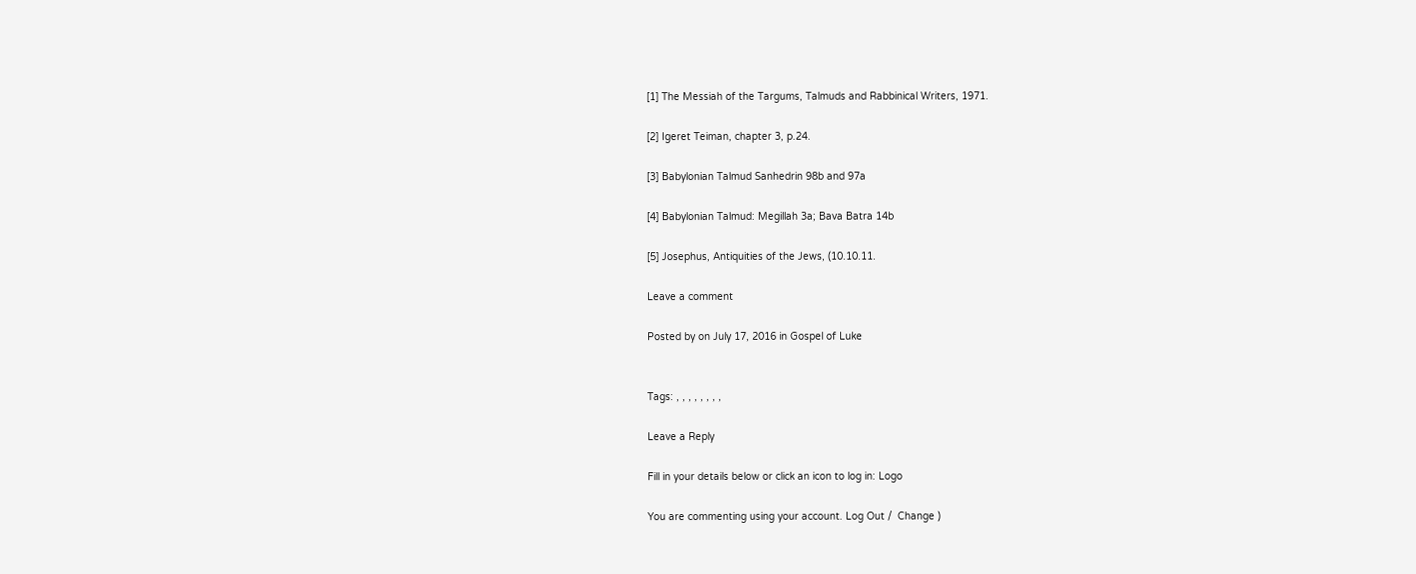[1] The Messiah of the Targums, Talmuds and Rabbinical Writers, 1971.

[2] Igeret Teiman, chapter 3, p.24.

[3] Babylonian Talmud Sanhedrin 98b and 97a

[4] Babylonian Talmud: Megillah 3a; Bava Batra 14b

[5] Josephus, Antiquities of the Jews, (10.10.11.

Leave a comment

Posted by on July 17, 2016 in Gospel of Luke


Tags: , , , , , , , ,

Leave a Reply

Fill in your details below or click an icon to log in: Logo

You are commenting using your account. Log Out /  Change )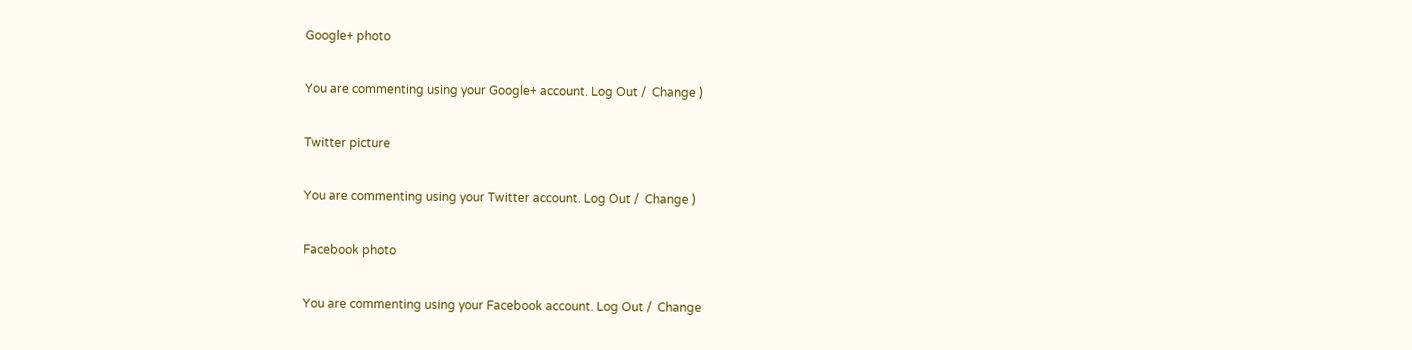Google+ photo

You are commenting using your Google+ account. Log Out /  Change )

Twitter picture

You are commenting using your Twitter account. Log Out /  Change )

Facebook photo

You are commenting using your Facebook account. Log Out /  Change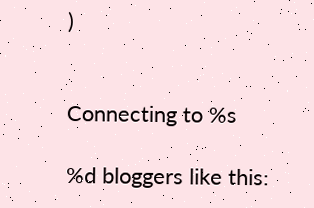)


Connecting to %s

%d bloggers like this: